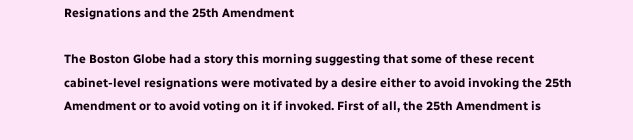Resignations and the 25th Amendment

The Boston Globe had a story this morning suggesting that some of these recent cabinet-level resignations were motivated by a desire either to avoid invoking the 25th Amendment or to avoid voting on it if invoked. First of all, the 25th Amendment is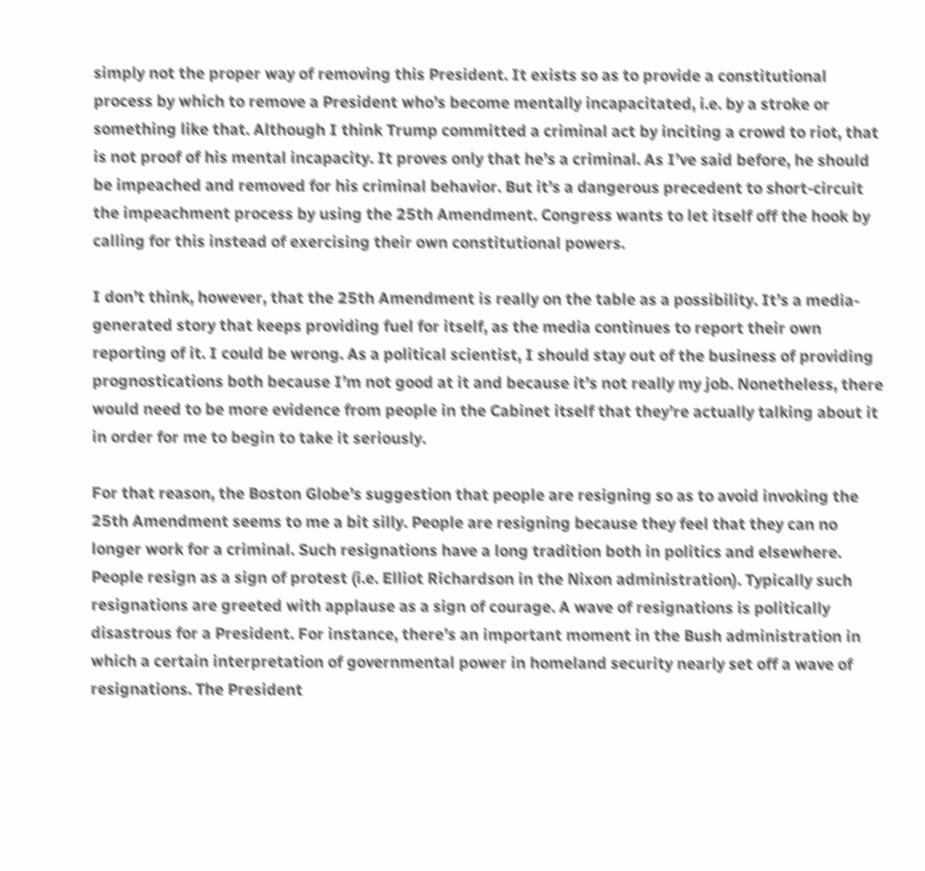simply not the proper way of removing this President. It exists so as to provide a constitutional process by which to remove a President who’s become mentally incapacitated, i.e. by a stroke or something like that. Although I think Trump committed a criminal act by inciting a crowd to riot, that is not proof of his mental incapacity. It proves only that he’s a criminal. As I’ve said before, he should be impeached and removed for his criminal behavior. But it’s a dangerous precedent to short-circuit the impeachment process by using the 25th Amendment. Congress wants to let itself off the hook by calling for this instead of exercising their own constitutional powers.

I don’t think, however, that the 25th Amendment is really on the table as a possibility. It’s a media-generated story that keeps providing fuel for itself, as the media continues to report their own reporting of it. I could be wrong. As a political scientist, I should stay out of the business of providing prognostications both because I’m not good at it and because it’s not really my job. Nonetheless, there would need to be more evidence from people in the Cabinet itself that they’re actually talking about it in order for me to begin to take it seriously.

For that reason, the Boston Globe’s suggestion that people are resigning so as to avoid invoking the 25th Amendment seems to me a bit silly. People are resigning because they feel that they can no longer work for a criminal. Such resignations have a long tradition both in politics and elsewhere. People resign as a sign of protest (i.e. Elliot Richardson in the Nixon administration). Typically such resignations are greeted with applause as a sign of courage. A wave of resignations is politically disastrous for a President. For instance, there’s an important moment in the Bush administration in which a certain interpretation of governmental power in homeland security nearly set off a wave of resignations. The President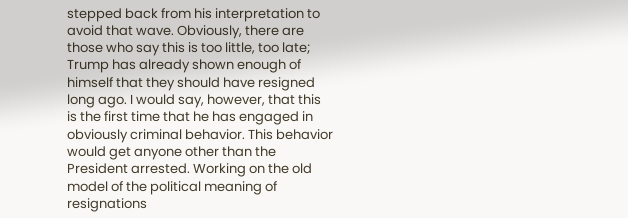stepped back from his interpretation to avoid that wave. Obviously, there are those who say this is too little, too late; Trump has already shown enough of himself that they should have resigned long ago. I would say, however, that this is the first time that he has engaged in obviously criminal behavior. This behavior would get anyone other than the President arrested. Working on the old model of the political meaning of resignations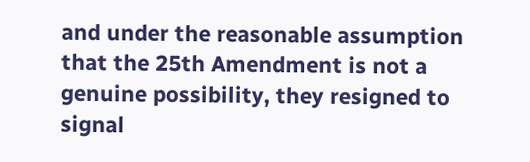and under the reasonable assumption that the 25th Amendment is not a genuine possibility, they resigned to signal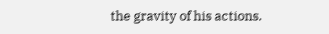the gravity of his actions.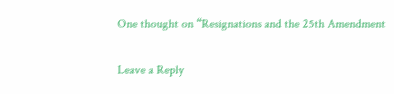One thought on “Resignations and the 25th Amendment

Leave a Reply